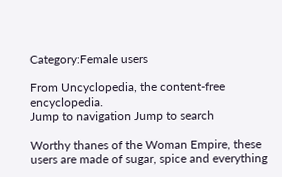Category:Female users

From Uncyclopedia, the content-free encyclopedia.
Jump to navigation Jump to search

Worthy thanes of the Woman Empire, these users are made of sugar, spice and everything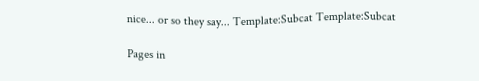nice... or so they say... Template:Subcat Template:Subcat

Pages in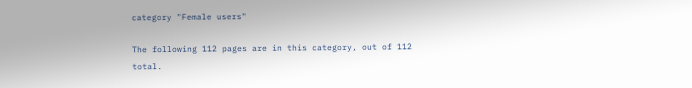category "Female users"

The following 112 pages are in this category, out of 112 total.